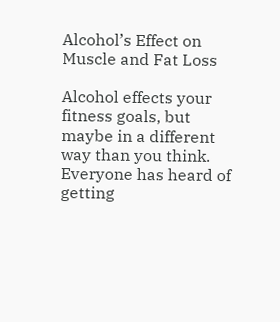Alcohol’s Effect on Muscle and Fat Loss

Alcohol effects your fitness goals, but maybe in a different way than you think. Everyone has heard of getting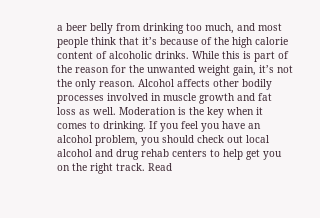a beer belly from drinking too much, and most people think that it’s because of the high calorie content of alcoholic drinks. While this is part of the reason for the unwanted weight gain, it’s not the only reason. Alcohol affects other bodily processes involved in muscle growth and fat loss as well. Moderation is the key when it comes to drinking. If you feel you have an alcohol problem, you should check out local alcohol and drug rehab centers to help get you on the right track. Read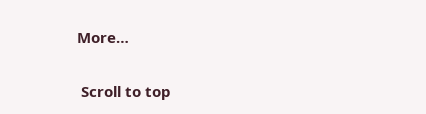More…

 Scroll to top